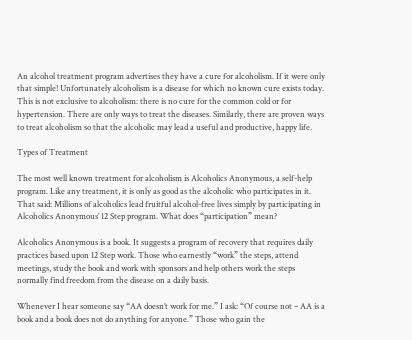An alcohol treatment program advertises they have a cure for alcoholism. If it were only that simple! Unfortunately alcoholism is a disease for which no known cure exists today. This is not exclusive to alcoholism: there is no cure for the common cold or for hypertension. There are only ways to treat the diseases. Similarly, there are proven ways to treat alcoholism so that the alcoholic may lead a useful and productive, happy life.

Types of Treatment

The most well known treatment for alcoholism is Alcoholics Anonymous, a self-help program. Like any treatment, it is only as good as the alcoholic who participates in it. That said: Millions of alcoholics lead fruitful alcohol-free lives simply by participating in Alcoholics Anonymous’ 12 Step program. What does “participation” mean?

Alcoholics Anonymous is a book. It suggests a program of recovery that requires daily practices based upon 12 Step work. Those who earnestly “work” the steps, attend meetings, study the book and work with sponsors and help others work the steps normally find freedom from the disease on a daily basis.

Whenever I hear someone say “AA doesn’t work for me.” I ask: “Of course not – AA is a book and a book does not do anything for anyone.” Those who gain the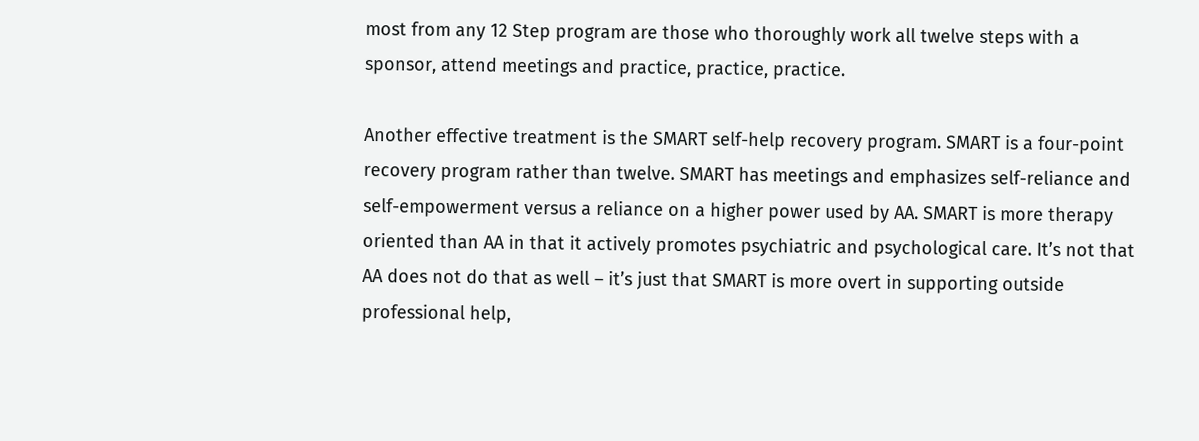most from any 12 Step program are those who thoroughly work all twelve steps with a sponsor, attend meetings and practice, practice, practice.

Another effective treatment is the SMART self-help recovery program. SMART is a four-point recovery program rather than twelve. SMART has meetings and emphasizes self-reliance and self-empowerment versus a reliance on a higher power used by AA. SMART is more therapy oriented than AA in that it actively promotes psychiatric and psychological care. It’s not that AA does not do that as well – it’s just that SMART is more overt in supporting outside professional help,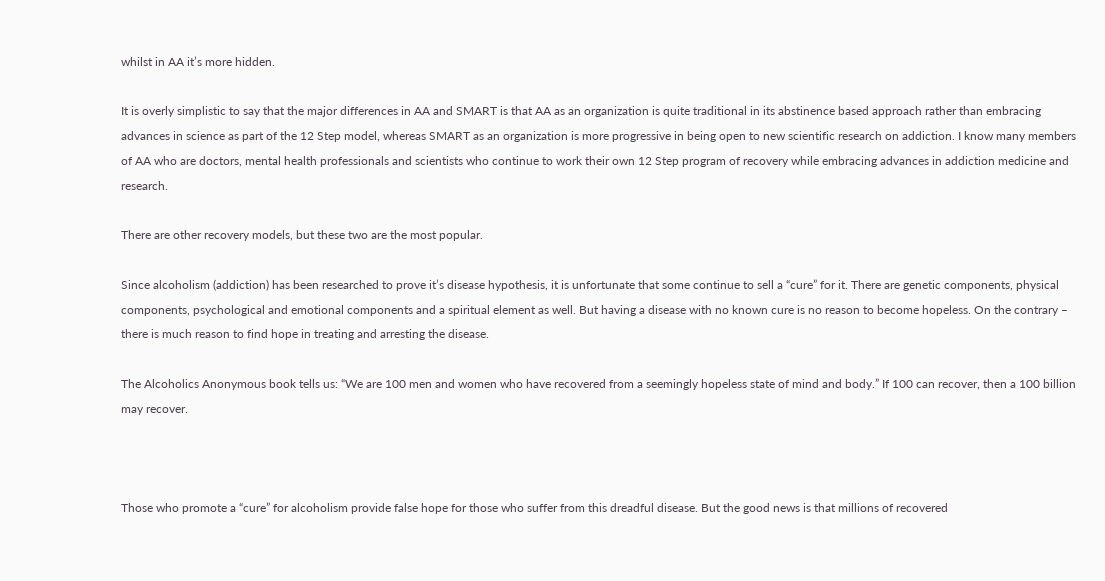whilst in AA it’s more hidden.

It is overly simplistic to say that the major differences in AA and SMART is that AA as an organization is quite traditional in its abstinence based approach rather than embracing advances in science as part of the 12 Step model, whereas SMART as an organization is more progressive in being open to new scientific research on addiction. I know many members of AA who are doctors, mental health professionals and scientists who continue to work their own 12 Step program of recovery while embracing advances in addiction medicine and research.

There are other recovery models, but these two are the most popular.

Since alcoholism (addiction) has been researched to prove it’s disease hypothesis, it is unfortunate that some continue to sell a “cure” for it. There are genetic components, physical components, psychological and emotional components and a spiritual element as well. But having a disease with no known cure is no reason to become hopeless. On the contrary – there is much reason to find hope in treating and arresting the disease.

The Alcoholics Anonymous book tells us: “We are 100 men and women who have recovered from a seemingly hopeless state of mind and body.” If 100 can recover, then a 100 billion may recover.



Those who promote a “cure” for alcoholism provide false hope for those who suffer from this dreadful disease. But the good news is that millions of recovered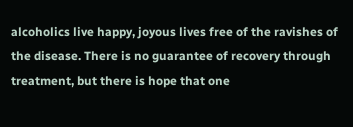alcoholics live happy, joyous lives free of the ravishes of the disease. There is no guarantee of recovery through treatment, but there is hope that one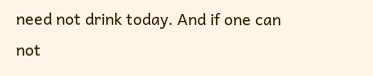need not drink today. And if one can not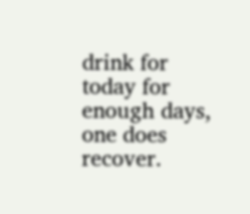drink for today for enough days, one does recover.